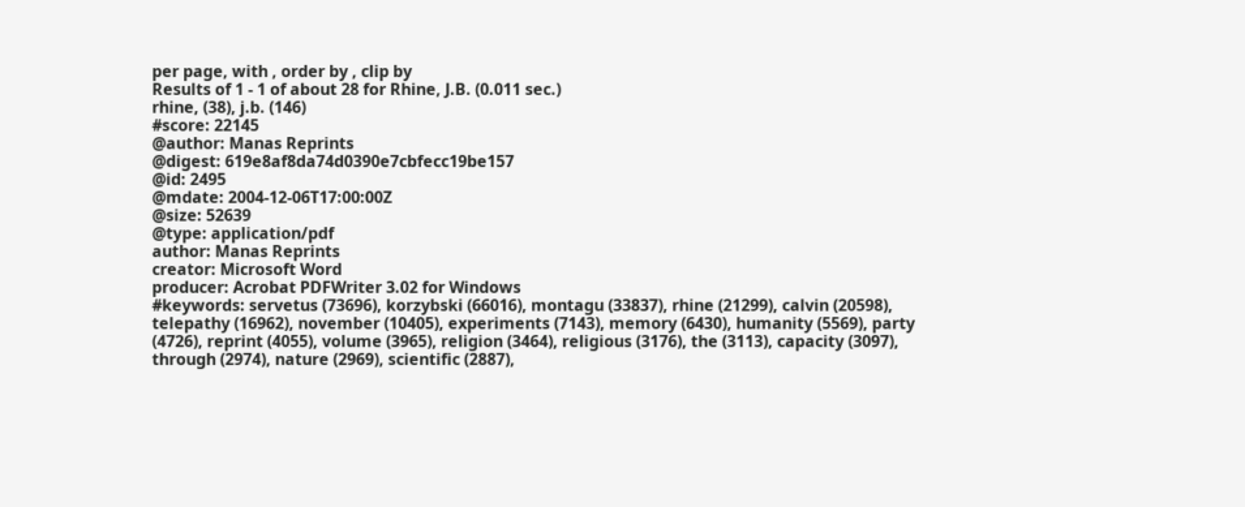per page, with , order by , clip by
Results of 1 - 1 of about 28 for Rhine, J.B. (0.011 sec.)
rhine, (38), j.b. (146)
#score: 22145
@author: Manas Reprints
@digest: 619e8af8da74d0390e7cbfecc19be157
@id: 2495
@mdate: 2004-12-06T17:00:00Z
@size: 52639
@type: application/pdf
author: Manas Reprints
creator: Microsoft Word
producer: Acrobat PDFWriter 3.02 for Windows
#keywords: servetus (73696), korzybski (66016), montagu (33837), rhine (21299), calvin (20598), telepathy (16962), november (10405), experiments (7143), memory (6430), humanity (5569), party (4726), reprint (4055), volume (3965), religion (3464), religious (3176), the (3113), capacity (3097), through (2974), nature (2969), scientific (2887),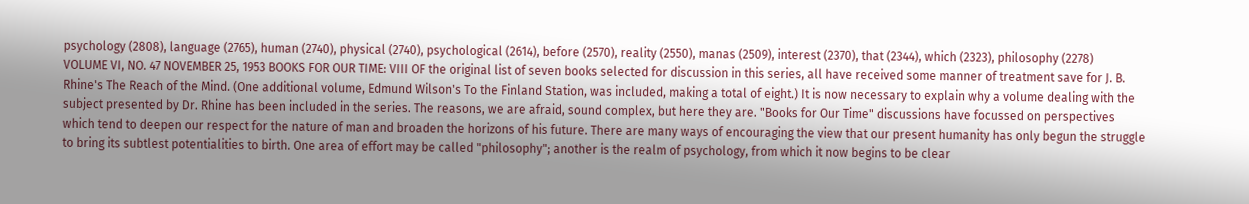psychology (2808), language (2765), human (2740), physical (2740), psychological (2614), before (2570), reality (2550), manas (2509), interest (2370), that (2344), which (2323), philosophy (2278)
VOLUME VI, NO. 47 NOVEMBER 25, 1953 BOOKS FOR OUR TIME: VIII OF the original list of seven books selected for discussion in this series, all have received some manner of treatment save for J. B. Rhine's The Reach of the Mind. (One additional volume, Edmund Wilson's To the Finland Station, was included, making a total of eight.) It is now necessary to explain why a volume dealing with the subject presented by Dr. Rhine has been included in the series. The reasons, we are afraid, sound complex, but here they are. "Books for Our Time" discussions have focussed on perspectives which tend to deepen our respect for the nature of man and broaden the horizons of his future. There are many ways of encouraging the view that our present humanity has only begun the struggle to bring its subtlest potentialities to birth. One area of effort may be called "philosophy"; another is the realm of psychology, from which it now begins to be clear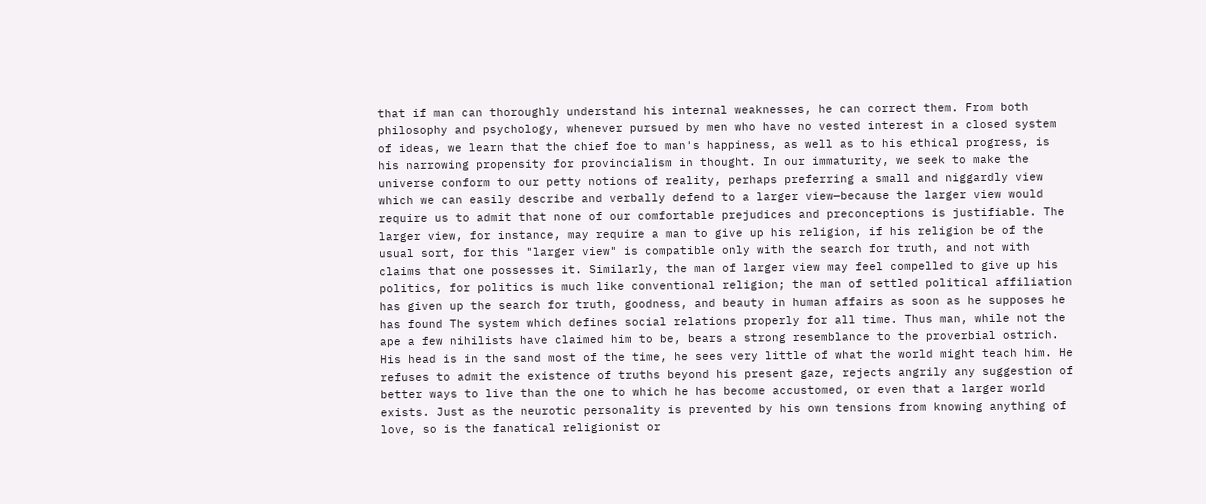that if man can thoroughly understand his internal weaknesses, he can correct them. From both philosophy and psychology, whenever pursued by men who have no vested interest in a closed system of ideas, we learn that the chief foe to man's happiness, as well as to his ethical progress, is his narrowing propensity for provincialism in thought. In our immaturity, we seek to make the universe conform to our petty notions of reality, perhaps preferring a small and niggardly view which we can easily describe and verbally defend to a larger view—because the larger view would require us to admit that none of our comfortable prejudices and preconceptions is justifiable. The larger view, for instance, may require a man to give up his religion, if his religion be of the usual sort, for this "larger view" is compatible only with the search for truth, and not with claims that one possesses it. Similarly, the man of larger view may feel compelled to give up his politics, for politics is much like conventional religion; the man of settled political affiliation has given up the search for truth, goodness, and beauty in human affairs as soon as he supposes he has found The system which defines social relations properly for all time. Thus man, while not the ape a few nihilists have claimed him to be, bears a strong resemblance to the proverbial ostrich. His head is in the sand most of the time, he sees very little of what the world might teach him. He refuses to admit the existence of truths beyond his present gaze, rejects angrily any suggestion of better ways to live than the one to which he has become accustomed, or even that a larger world exists. Just as the neurotic personality is prevented by his own tensions from knowing anything of love, so is the fanatical religionist or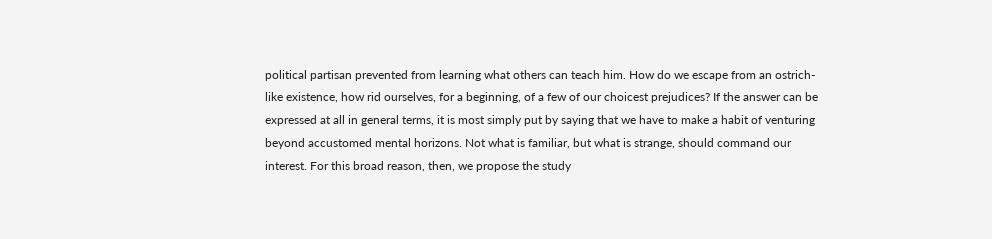political partisan prevented from learning what others can teach him. How do we escape from an ostrich-like existence, how rid ourselves, for a beginning, of a few of our choicest prejudices? If the answer can be expressed at all in general terms, it is most simply put by saying that we have to make a habit of venturing beyond accustomed mental horizons. Not what is familiar, but what is strange, should command our interest. For this broad reason, then, we propose the study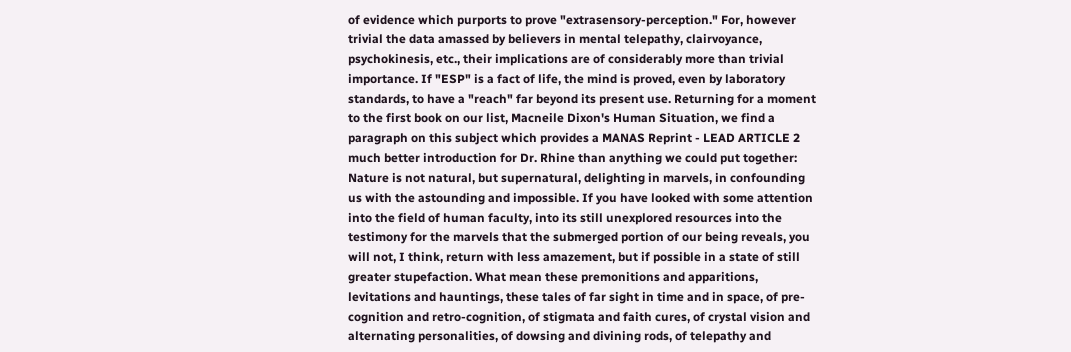of evidence which purports to prove "extrasensory-perception." For, however trivial the data amassed by believers in mental telepathy, clairvoyance, psychokinesis, etc., their implications are of considerably more than trivial importance. If "ESP" is a fact of life, the mind is proved, even by laboratory standards, to have a "reach" far beyond its present use. Returning for a moment to the first book on our list, Macneile Dixon's Human Situation, we find a paragraph on this subject which provides a MANAS Reprint - LEAD ARTICLE 2 much better introduction for Dr. Rhine than anything we could put together: Nature is not natural, but supernatural, delighting in marvels, in confounding us with the astounding and impossible. If you have looked with some attention into the field of human faculty, into its still unexplored resources into the testimony for the marvels that the submerged portion of our being reveals, you will not, I think, return with less amazement, but if possible in a state of still greater stupefaction. What mean these premonitions and apparitions, levitations and hauntings, these tales of far sight in time and in space, of pre-cognition and retro-cognition, of stigmata and faith cures, of crystal vision and alternating personalities, of dowsing and divining rods, of telepathy and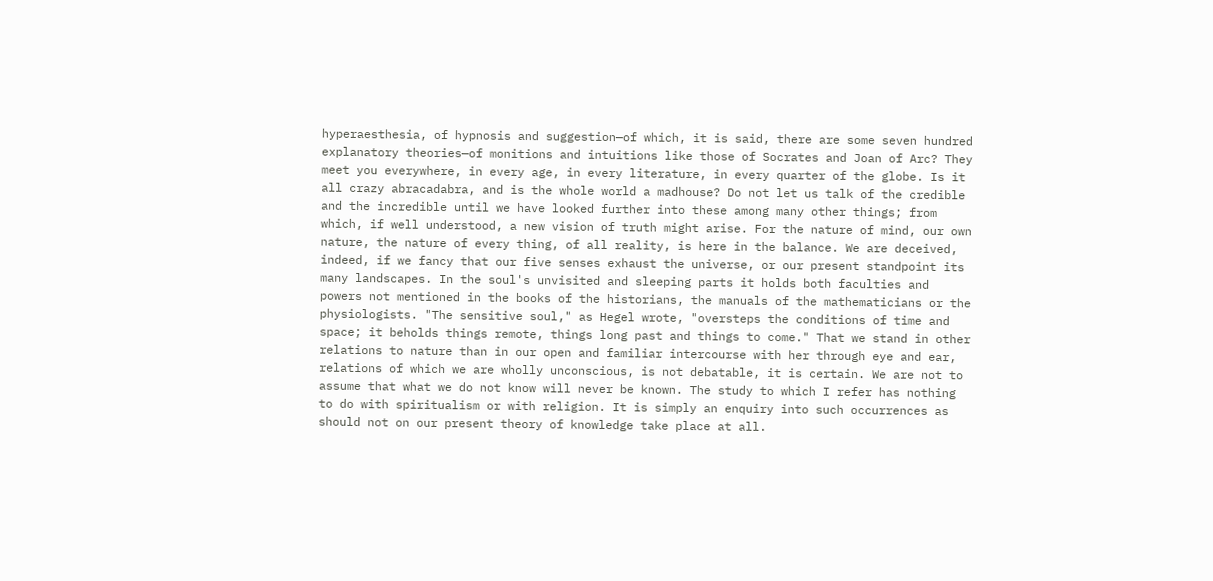hyperaesthesia, of hypnosis and suggestion—of which, it is said, there are some seven hundred explanatory theories—of monitions and intuitions like those of Socrates and Joan of Arc? They meet you everywhere, in every age, in every literature, in every quarter of the globe. Is it all crazy abracadabra, and is the whole world a madhouse? Do not let us talk of the credible and the incredible until we have looked further into these among many other things; from which, if well understood, a new vision of truth might arise. For the nature of mind, our own nature, the nature of every thing, of all reality, is here in the balance. We are deceived, indeed, if we fancy that our five senses exhaust the universe, or our present standpoint its many landscapes. In the soul's unvisited and sleeping parts it holds both faculties and powers not mentioned in the books of the historians, the manuals of the mathematicians or the physiologists. "The sensitive soul," as Hegel wrote, "oversteps the conditions of time and space; it beholds things remote, things long past and things to come." That we stand in other relations to nature than in our open and familiar intercourse with her through eye and ear, relations of which we are wholly unconscious, is not debatable, it is certain. We are not to assume that what we do not know will never be known. The study to which I refer has nothing to do with spiritualism or with religion. It is simply an enquiry into such occurrences as should not on our present theory of knowledge take place at all.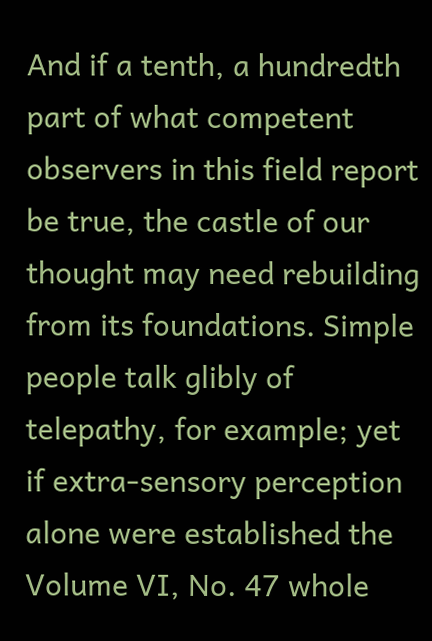And if a tenth, a hundredth part of what competent observers in this field report be true, the castle of our thought may need rebuilding from its foundations. Simple people talk glibly of telepathy, for example; yet if extra-sensory perception alone were established the Volume VI, No. 47 whole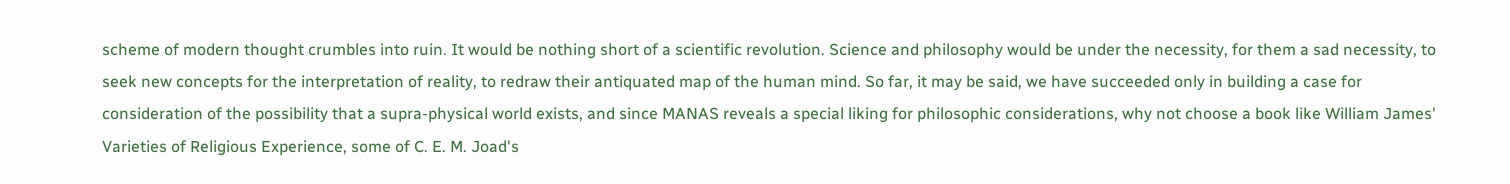scheme of modern thought crumbles into ruin. It would be nothing short of a scientific revolution. Science and philosophy would be under the necessity, for them a sad necessity, to seek new concepts for the interpretation of reality, to redraw their antiquated map of the human mind. So far, it may be said, we have succeeded only in building a case for consideration of the possibility that a supra-physical world exists, and since MANAS reveals a special liking for philosophic considerations, why not choose a book like William James' Varieties of Religious Experience, some of C. E. M. Joad's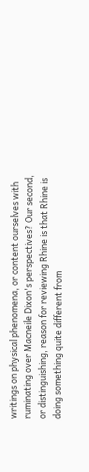writings on physical phenomena, or content ourselves with ruminating over Macneile Dixon's perspectives? Our second, or distinguishing, reason for reviewing Rhine is that Rhine is doing something quite different from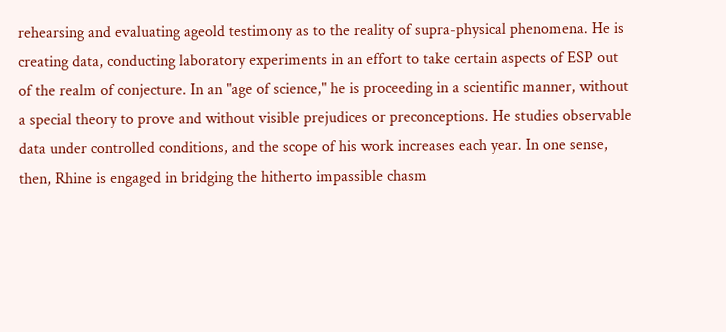rehearsing and evaluating ageold testimony as to the reality of supra-physical phenomena. He is creating data, conducting laboratory experiments in an effort to take certain aspects of ESP out of the realm of conjecture. In an "age of science," he is proceeding in a scientific manner, without a special theory to prove and without visible prejudices or preconceptions. He studies observable data under controlled conditions, and the scope of his work increases each year. In one sense, then, Rhine is engaged in bridging the hitherto impassible chasm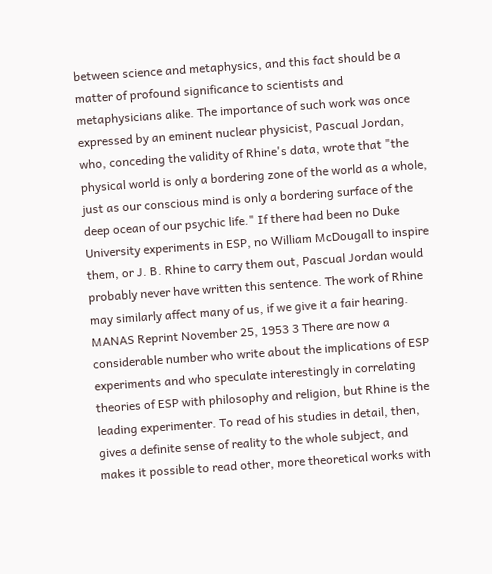between science and metaphysics, and this fact should be a matter of profound significance to scientists and metaphysicians alike. The importance of such work was once expressed by an eminent nuclear physicist, Pascual Jordan, who, conceding the validity of Rhine's data, wrote that "the physical world is only a bordering zone of the world as a whole, just as our conscious mind is only a bordering surface of the deep ocean of our psychic life." If there had been no Duke University experiments in ESP, no William McDougall to inspire them, or J. B. Rhine to carry them out, Pascual Jordan would probably never have written this sentence. The work of Rhine may similarly affect many of us, if we give it a fair hearing. MANAS Reprint November 25, 1953 3 There are now a considerable number who write about the implications of ESP experiments and who speculate interestingly in correlating theories of ESP with philosophy and religion, but Rhine is the leading experimenter. To read of his studies in detail, then, gives a definite sense of reality to the whole subject, and makes it possible to read other, more theoretical works with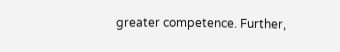greater competence. Further,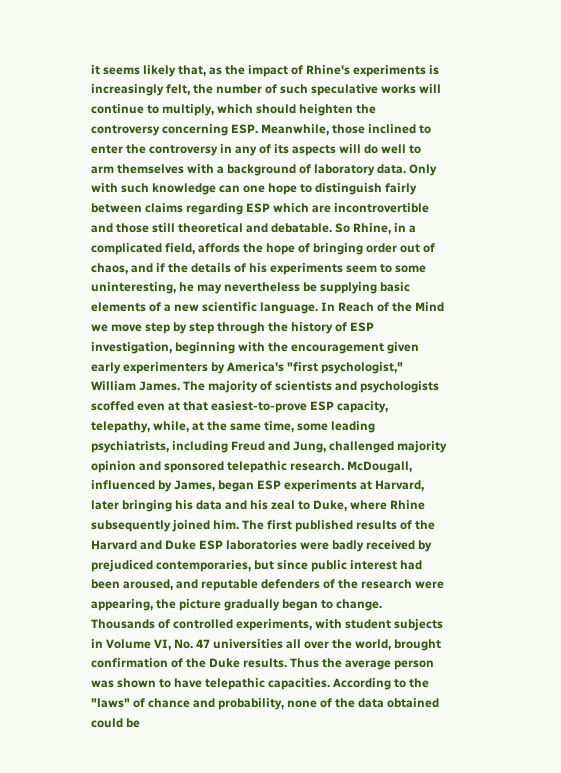it seems likely that, as the impact of Rhine's experiments is increasingly felt, the number of such speculative works will continue to multiply, which should heighten the controversy concerning ESP. Meanwhile, those inclined to enter the controversy in any of its aspects will do well to arm themselves with a background of laboratory data. Only with such knowledge can one hope to distinguish fairly between claims regarding ESP which are incontrovertible and those still theoretical and debatable. So Rhine, in a complicated field, affords the hope of bringing order out of chaos, and if the details of his experiments seem to some uninteresting, he may nevertheless be supplying basic elements of a new scientific language. In Reach of the Mind we move step by step through the history of ESP investigation, beginning with the encouragement given early experimenters by America's "first psychologist," William James. The majority of scientists and psychologists scoffed even at that easiest-to-prove ESP capacity, telepathy, while, at the same time, some leading psychiatrists, including Freud and Jung, challenged majority opinion and sponsored telepathic research. McDougall, influenced by James, began ESP experiments at Harvard, later bringing his data and his zeal to Duke, where Rhine subsequently joined him. The first published results of the Harvard and Duke ESP laboratories were badly received by prejudiced contemporaries, but since public interest had been aroused, and reputable defenders of the research were appearing, the picture gradually began to change. Thousands of controlled experiments, with student subjects in Volume VI, No. 47 universities all over the world, brought confirmation of the Duke results. Thus the average person was shown to have telepathic capacities. According to the "laws" of chance and probability, none of the data obtained could be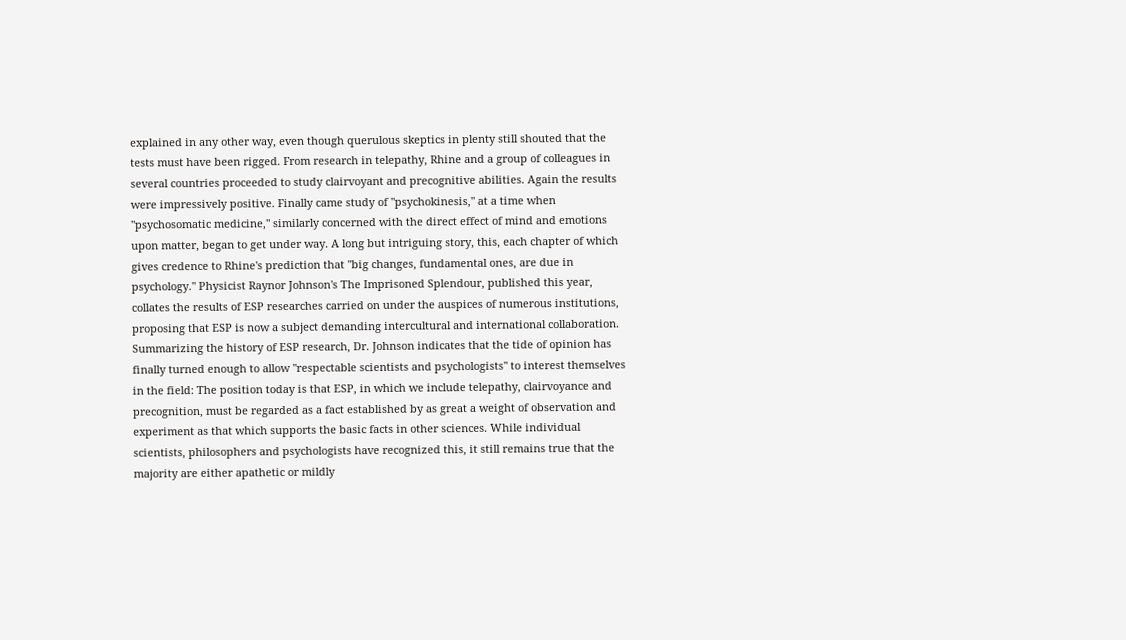explained in any other way, even though querulous skeptics in plenty still shouted that the tests must have been rigged. From research in telepathy, Rhine and a group of colleagues in several countries proceeded to study clairvoyant and precognitive abilities. Again the results were impressively positive. Finally came study of "psychokinesis," at a time when "psychosomatic medicine," similarly concerned with the direct effect of mind and emotions upon matter, began to get under way. A long but intriguing story, this, each chapter of which gives credence to Rhine's prediction that "big changes, fundamental ones, are due in psychology." Physicist Raynor Johnson's The Imprisoned Splendour, published this year, collates the results of ESP researches carried on under the auspices of numerous institutions, proposing that ESP is now a subject demanding intercultural and international collaboration. Summarizing the history of ESP research, Dr. Johnson indicates that the tide of opinion has finally turned enough to allow "respectable scientists and psychologists" to interest themselves in the field: The position today is that ESP, in which we include telepathy, clairvoyance and precognition, must be regarded as a fact established by as great a weight of observation and experiment as that which supports the basic facts in other sciences. While individual scientists, philosophers and psychologists have recognized this, it still remains true that the majority are either apathetic or mildly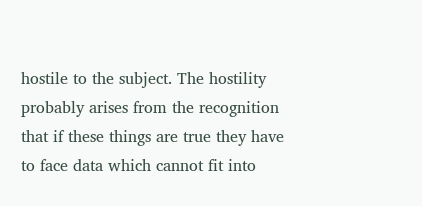hostile to the subject. The hostility probably arises from the recognition that if these things are true they have to face data which cannot fit into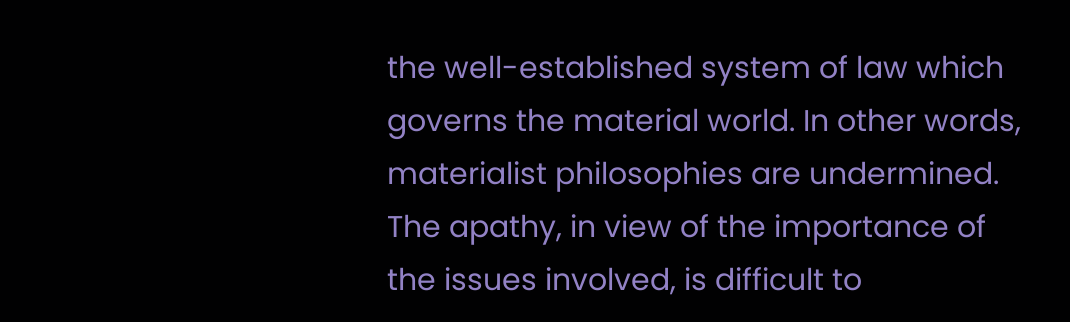the well-established system of law which governs the material world. In other words, materialist philosophies are undermined. The apathy, in view of the importance of the issues involved, is difficult to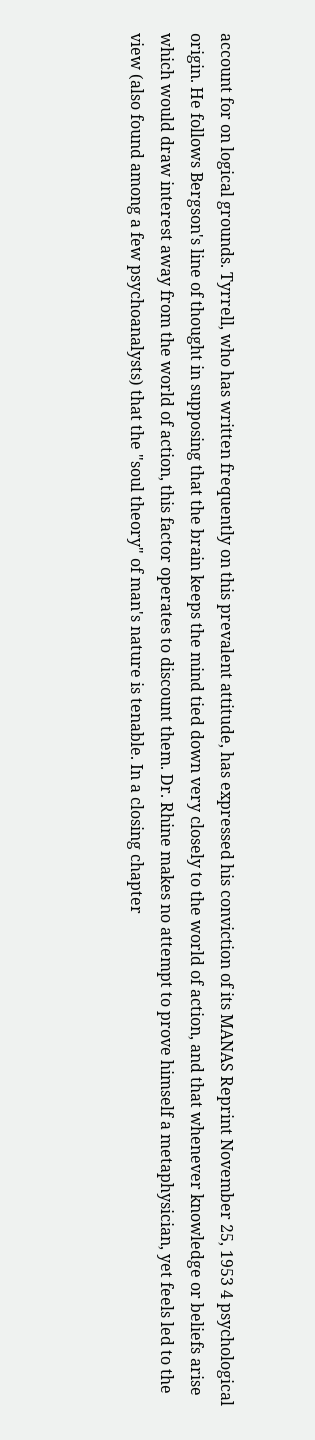account for on logical grounds. Tyrrell, who has written frequently on this prevalent attitude, has expressed his conviction of its MANAS Reprint November 25, 1953 4 psychological origin. He follows Bergson's line of thought in supposing that the brain keeps the mind tied down very closely to the world of action, and that whenever knowledge or beliefs arise which would draw interest away from the world of action, this factor operates to discount them. Dr. Rhine makes no attempt to prove himself a metaphysician, yet feels led to the view (also found among a few psychoanalysts) that the "soul theory" of man's nature is tenable. In a closing chapter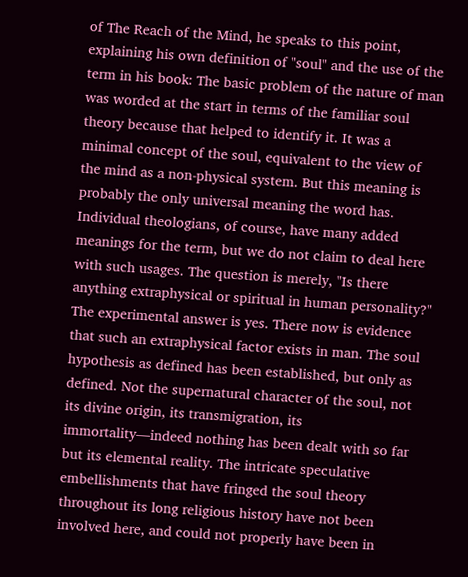of The Reach of the Mind, he speaks to this point, explaining his own definition of "soul" and the use of the term in his book: The basic problem of the nature of man was worded at the start in terms of the familiar soul theory because that helped to identify it. It was a minimal concept of the soul, equivalent to the view of the mind as a non-physical system. But this meaning is probably the only universal meaning the word has. Individual theologians, of course, have many added meanings for the term, but we do not claim to deal here with such usages. The question is merely, "Is there anything extraphysical or spiritual in human personality?" The experimental answer is yes. There now is evidence that such an extraphysical factor exists in man. The soul hypothesis as defined has been established, but only as defined. Not the supernatural character of the soul, not its divine origin, its transmigration, its immortality—indeed nothing has been dealt with so far but its elemental reality. The intricate speculative embellishments that have fringed the soul theory throughout its long religious history have not been involved here, and could not properly have been in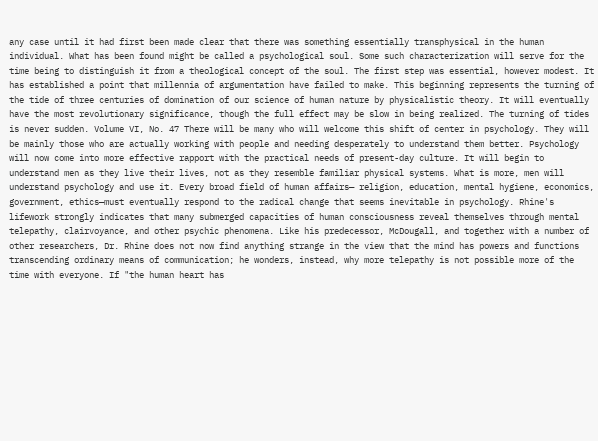any case until it had first been made clear that there was something essentially transphysical in the human individual. What has been found might be called a psychological soul. Some such characterization will serve for the time being to distinguish it from a theological concept of the soul. The first step was essential, however modest. It has established a point that millennia of argumentation have failed to make. This beginning represents the turning of the tide of three centuries of domination of our science of human nature by physicalistic theory. It will eventually have the most revolutionary significance, though the full effect may be slow in being realized. The turning of tides is never sudden. Volume VI, No. 47 There will be many who will welcome this shift of center in psychology. They will be mainly those who are actually working with people and needing desperately to understand them better. Psychology will now come into more effective rapport with the practical needs of present-day culture. It will begin to understand men as they live their lives, not as they resemble familiar physical systems. What is more, men will understand psychology and use it. Every broad field of human affairs— religion, education, mental hygiene, economics, government, ethics—must eventually respond to the radical change that seems inevitable in psychology. Rhine's lifework strongly indicates that many submerged capacities of human consciousness reveal themselves through mental telepathy, clairvoyance, and other psychic phenomena. Like his predecessor, McDougall, and together with a number of other researchers, Dr. Rhine does not now find anything strange in the view that the mind has powers and functions transcending ordinary means of communication; he wonders, instead, why more telepathy is not possible more of the time with everyone. If "the human heart has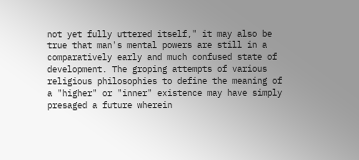not yet fully uttered itself," it may also be true that man's mental powers are still in a comparatively early and much confused state of development. The groping attempts of various religious philosophies to define the meaning of a "higher" or "inner" existence may have simply presaged a future wherein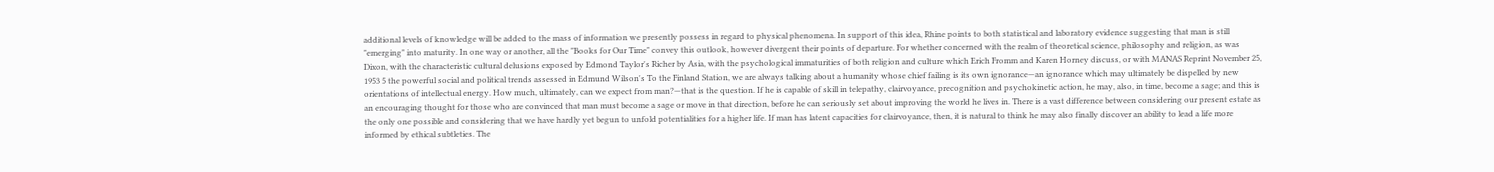additional levels of knowledge will be added to the mass of information we presently possess in regard to physical phenomena. In support of this idea, Rhine points to both statistical and laboratory evidence suggesting that man is still "emerging" into maturity. In one way or another, all the "Books for Our Time" convey this outlook, however divergent their points of departure. For whether concerned with the realm of theoretical science, philosophy and religion, as was Dixon, with the characteristic cultural delusions exposed by Edmond Taylor's Richer by Asia, with the psychological immaturities of both religion and culture which Erich Fromm and Karen Horney discuss, or with MANAS Reprint November 25, 1953 5 the powerful social and political trends assessed in Edmund Wilson's To the Finland Station, we are always talking about a humanity whose chief failing is its own ignorance—an ignorance which may ultimately be dispelled by new orientations of intellectual energy. How much, ultimately, can we expect from man?—that is the question. If he is capable of skill in telepathy, clairvoyance, precognition and psychokinetic action, he may, also, in time, become a sage; and this is an encouraging thought for those who are convinced that man must become a sage or move in that direction, before he can seriously set about improving the world he lives in. There is a vast difference between considering our present estate as the only one possible and considering that we have hardly yet begun to unfold potentialities for a higher life. If man has latent capacities for clairvoyance, then, it is natural to think he may also finally discover an ability to lead a life more informed by ethical subtleties. The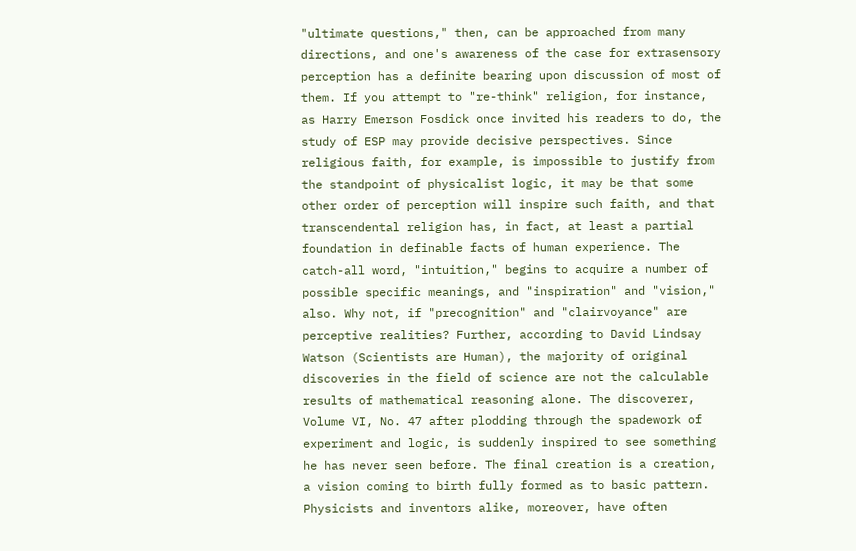"ultimate questions," then, can be approached from many directions, and one's awareness of the case for extrasensory perception has a definite bearing upon discussion of most of them. If you attempt to "re-think" religion, for instance, as Harry Emerson Fosdick once invited his readers to do, the study of ESP may provide decisive perspectives. Since religious faith, for example, is impossible to justify from the standpoint of physicalist logic, it may be that some other order of perception will inspire such faith, and that transcendental religion has, in fact, at least a partial foundation in definable facts of human experience. The catch-all word, "intuition," begins to acquire a number of possible specific meanings, and "inspiration" and "vision," also. Why not, if "precognition" and "clairvoyance" are perceptive realities? Further, according to David Lindsay Watson (Scientists are Human), the majority of original discoveries in the field of science are not the calculable results of mathematical reasoning alone. The discoverer, Volume VI, No. 47 after plodding through the spadework of experiment and logic, is suddenly inspired to see something he has never seen before. The final creation is a creation, a vision coming to birth fully formed as to basic pattern. Physicists and inventors alike, moreover, have often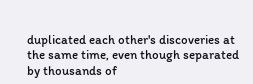duplicated each other's discoveries at the same time, even though separated by thousands of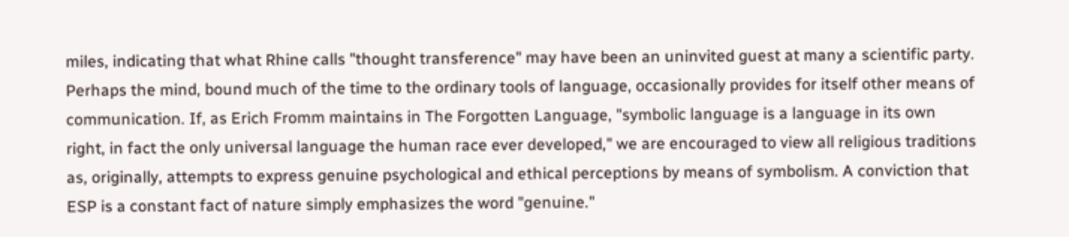miles, indicating that what Rhine calls "thought transference" may have been an uninvited guest at many a scientific party. Perhaps the mind, bound much of the time to the ordinary tools of language, occasionally provides for itself other means of communication. If, as Erich Fromm maintains in The Forgotten Language, "symbolic language is a language in its own right, in fact the only universal language the human race ever developed," we are encouraged to view all religious traditions as, originally, attempts to express genuine psychological and ethical perceptions by means of symbolism. A conviction that ESP is a constant fact of nature simply emphasizes the word "genuine."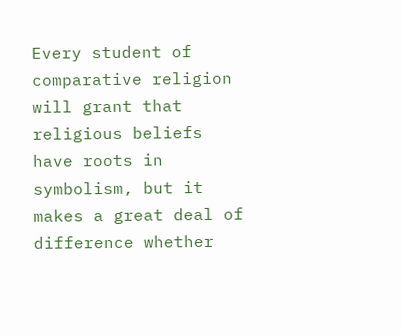Every student of comparative religion will grant that religious beliefs have roots in symbolism, but it makes a great deal of difference whether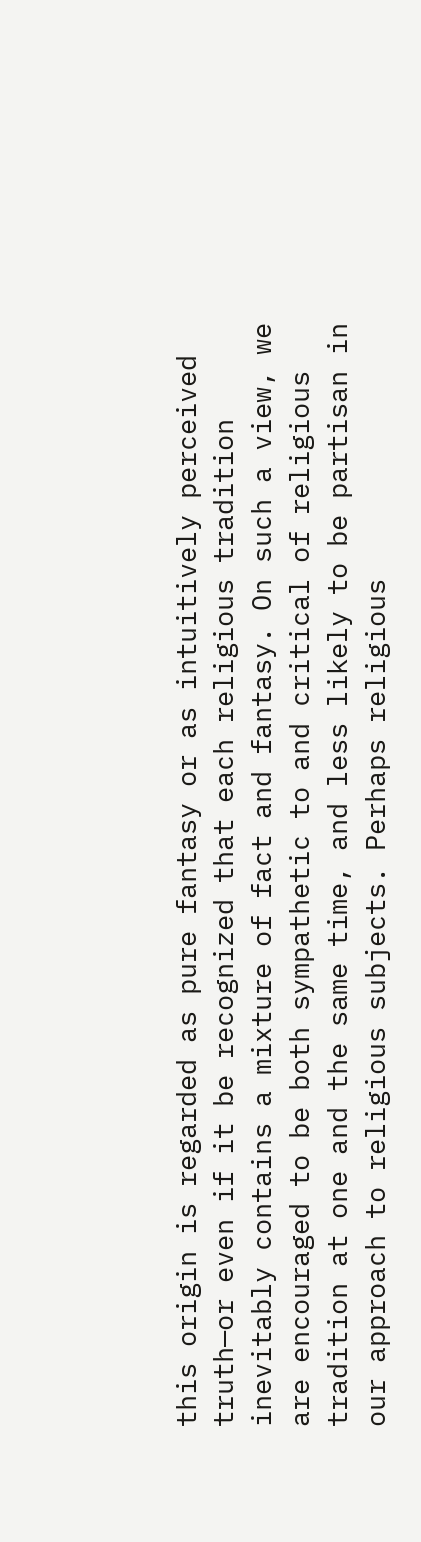this origin is regarded as pure fantasy or as intuitively perceived truth—or even if it be recognized that each religious tradition inevitably contains a mixture of fact and fantasy. On such a view, we are encouraged to be both sympathetic to and critical of religious tradition at one and the same time, and less likely to be partisan in our approach to religious subjects. Perhaps religious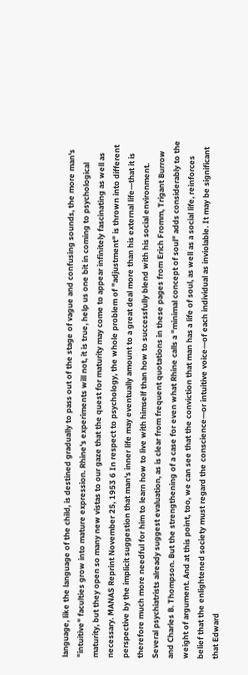language, like the language of the child, is destined gradually to pass out of the stage of vague and confusing sounds, the more man's "intuitive" faculties grow into mature expression. Rhine's experiments will not, it is true, help us one bit in coming to psychological maturity, but they open so many new vistas to our gaze that the quest for maturity may come to appear infinitely fascinating as well as necessary. MANAS Reprint November 25, 1953 6 In respect to psychology, the whole problem of "adjustment" is thrown into different perspective by the implicit suggestion that man's inner life may eventually amount to a great deal more than his external life—that it is therefore much more needful for him to learn how to live with himself than how to successfully blend with his social environment. Several psychiatrists already suggest evaluation, as is clear from frequent quotations in these pages from Erich Fromm, Trigant Burrow and Charles B. Thompson. But the strengthening of a case for even what Rhine calls a "minimal concept of soul" adds considerably to the weight of argument. And at this point, too, we can see that the conviction that man has a life of soul, as well as a social life, reinforces belief that the enlightened society must regard the conscience—or intuitive voice—of each individual as inviolable. It may be significant that Edward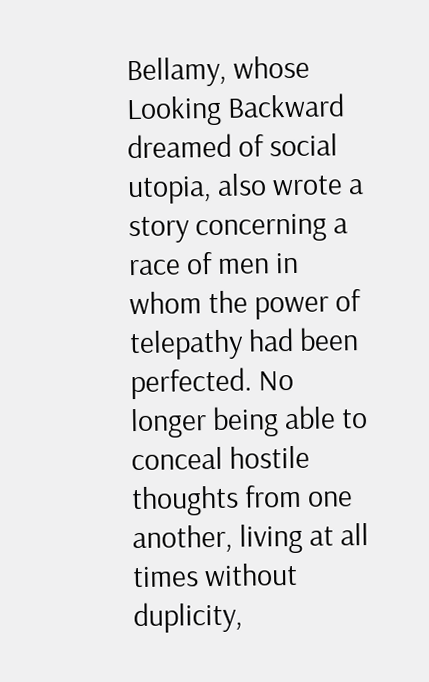Bellamy, whose Looking Backward dreamed of social utopia, also wrote a story concerning a race of men in whom the power of telepathy had been perfected. No longer being able to conceal hostile thoughts from one another, living at all times without duplicity,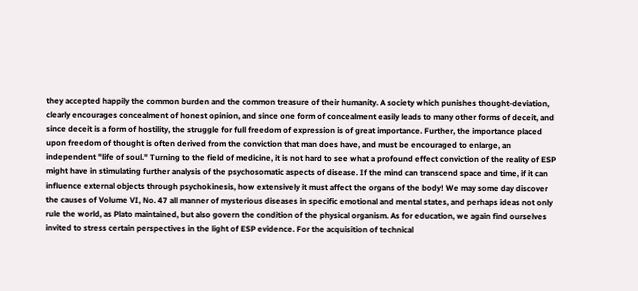they accepted happily the common burden and the common treasure of their humanity. A society which punishes thought-deviation, clearly encourages concealment of honest opinion, and since one form of concealment easily leads to many other forms of deceit, and since deceit is a form of hostility, the struggle for full freedom of expression is of great importance. Further, the importance placed upon freedom of thought is often derived from the conviction that man does have, and must be encouraged to enlarge, an independent "life of soul." Turning to the field of medicine, it is not hard to see what a profound effect conviction of the reality of ESP might have in stimulating further analysis of the psychosomatic aspects of disease. If the mind can transcend space and time, if it can influence external objects through psychokinesis, how extensively it must affect the organs of the body! We may some day discover the causes of Volume VI, No. 47 all manner of mysterious diseases in specific emotional and mental states, and perhaps ideas not only rule the world, as Plato maintained, but also govern the condition of the physical organism. As for education, we again find ourselves invited to stress certain perspectives in the light of ESP evidence. For the acquisition of technical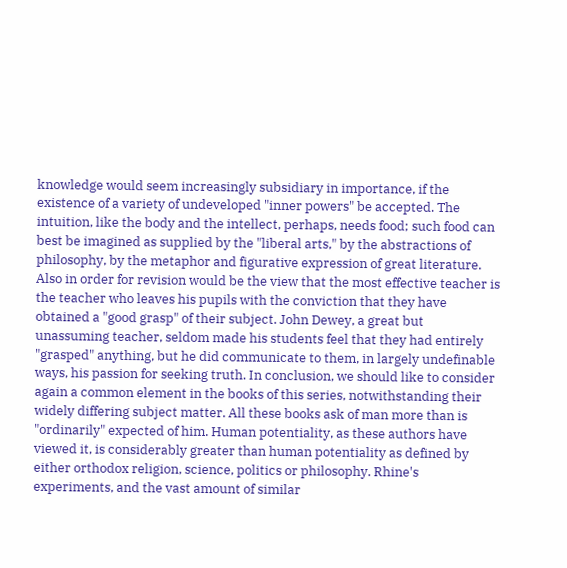knowledge would seem increasingly subsidiary in importance, if the existence of a variety of undeveloped "inner powers" be accepted. The intuition, like the body and the intellect, perhaps, needs food; such food can best be imagined as supplied by the "liberal arts," by the abstractions of philosophy, by the metaphor and figurative expression of great literature. Also in order for revision would be the view that the most effective teacher is the teacher who leaves his pupils with the conviction that they have obtained a "good grasp" of their subject. John Dewey, a great but unassuming teacher, seldom made his students feel that they had entirely "grasped" anything, but he did communicate to them, in largely undefinable ways, his passion for seeking truth. In conclusion, we should like to consider again a common element in the books of this series, notwithstanding their widely differing subject matter. All these books ask of man more than is "ordinarily" expected of him. Human potentiality, as these authors have viewed it, is considerably greater than human potentiality as defined by either orthodox religion, science, politics or philosophy. Rhine's experiments, and the vast amount of similar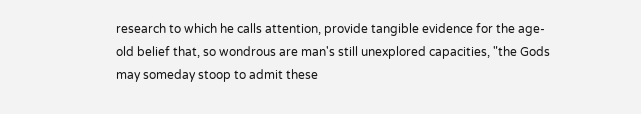research to which he calls attention, provide tangible evidence for the age-old belief that, so wondrous are man's still unexplored capacities, "the Gods may someday stoop to admit these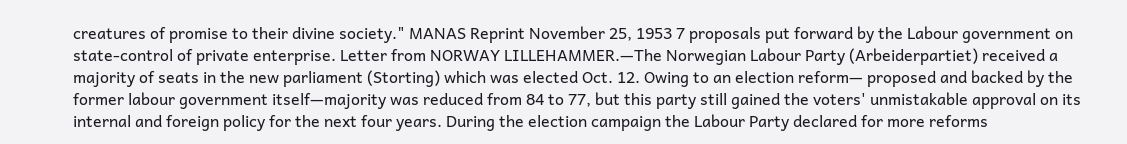creatures of promise to their divine society." MANAS Reprint November 25, 1953 7 proposals put forward by the Labour government on state-control of private enterprise. Letter from NORWAY LILLEHAMMER.—The Norwegian Labour Party (Arbeiderpartiet) received a majority of seats in the new parliament (Storting) which was elected Oct. 12. Owing to an election reform— proposed and backed by the former labour government itself—majority was reduced from 84 to 77, but this party still gained the voters' unmistakable approval on its internal and foreign policy for the next four years. During the election campaign the Labour Party declared for more reforms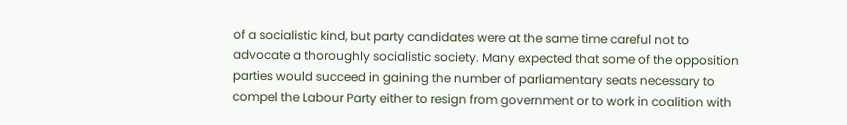of a socialistic kind, but party candidates were at the same time careful not to advocate a thoroughly socialistic society. Many expected that some of the opposition parties would succeed in gaining the number of parliamentary seats necessary to compel the Labour Party either to resign from government or to work in coalition with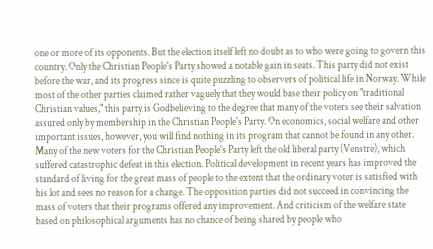one or more of its opponents. But the election itself left no doubt as to who were going to govern this country. Only the Christian People's Party showed a notable gain in seats. This party did not exist before the war, and its progress since is quite puzzling to observers of political life in Norway. While most of the other parties claimed rather vaguely that they would base their policy on "traditional Christian values," this party is Godbelieving to the degree that many of the voters see their salvation assured only by membership in the Christian People's Party. On economics, social welfare and other important issues, however, you will find nothing in its program that cannot be found in any other. Many of the new voters for the Christian People's Party left the old liberal party (Venstre), which suffered catastrophic defeat in this election. Political development in recent years has improved the standard of living for the great mass of people to the extent that the ordinary voter is satisfied with his lot and sees no reason for a change. The opposition parties did not succeed in convincing the mass of voters that their programs offered any improvement. And criticism of the welfare state based on philosophical arguments has no chance of being shared by people who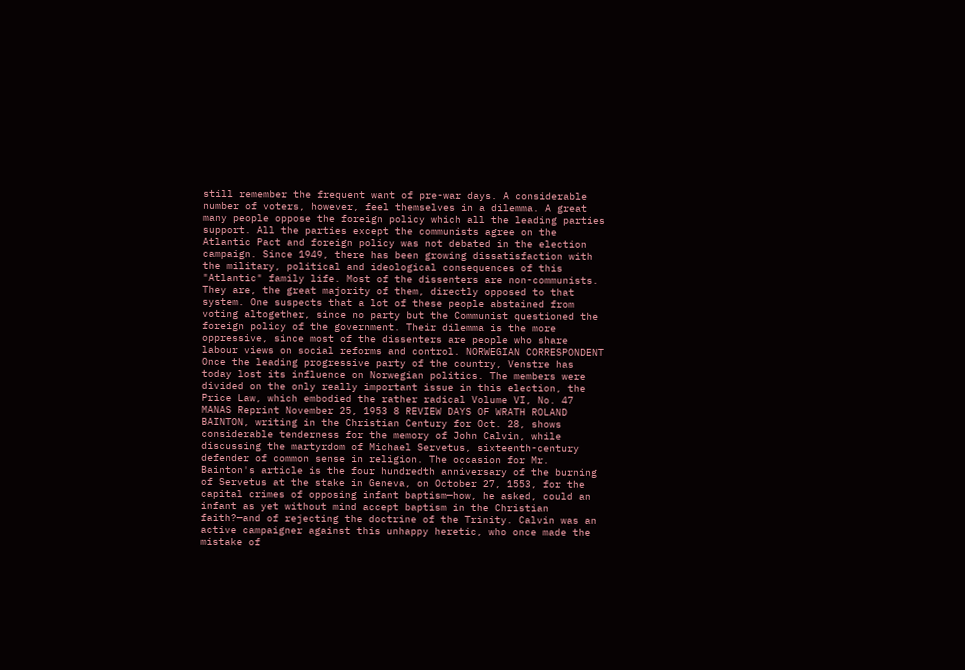still remember the frequent want of pre-war days. A considerable number of voters, however, feel themselves in a dilemma. A great many people oppose the foreign policy which all the leading parties support. All the parties except the communists agree on the Atlantic Pact and foreign policy was not debated in the election campaign. Since 1949, there has been growing dissatisfaction with the military, political and ideological consequences of this "Atlantic" family life. Most of the dissenters are non-communists. They are, the great majority of them, directly opposed to that system. One suspects that a lot of these people abstained from voting altogether, since no party but the Communist questioned the foreign policy of the government. Their dilemma is the more oppressive, since most of the dissenters are people who share labour views on social reforms and control. NORWEGIAN CORRESPONDENT Once the leading progressive party of the country, Venstre has today lost its influence on Norwegian politics. The members were divided on the only really important issue in this election, the Price Law, which embodied the rather radical Volume VI, No. 47 MANAS Reprint November 25, 1953 8 REVIEW DAYS OF WRATH ROLAND BAINTON, writing in the Christian Century for Oct. 28, shows considerable tenderness for the memory of John Calvin, while discussing the martyrdom of Michael Servetus, sixteenth-century defender of common sense in religion. The occasion for Mr. Bainton's article is the four hundredth anniversary of the burning of Servetus at the stake in Geneva, on October 27, 1553, for the capital crimes of opposing infant baptism—how, he asked, could an infant as yet without mind accept baptism in the Christian faith?—and of rejecting the doctrine of the Trinity. Calvin was an active campaigner against this unhappy heretic, who once made the mistake of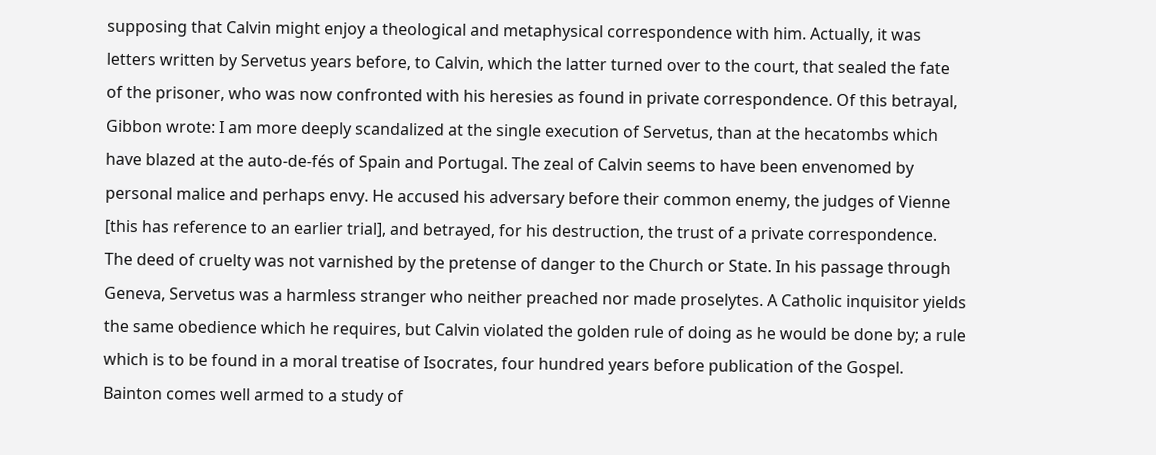supposing that Calvin might enjoy a theological and metaphysical correspondence with him. Actually, it was letters written by Servetus years before, to Calvin, which the latter turned over to the court, that sealed the fate of the prisoner, who was now confronted with his heresies as found in private correspondence. Of this betrayal, Gibbon wrote: I am more deeply scandalized at the single execution of Servetus, than at the hecatombs which have blazed at the auto-de-fés of Spain and Portugal. The zeal of Calvin seems to have been envenomed by personal malice and perhaps envy. He accused his adversary before their common enemy, the judges of Vienne [this has reference to an earlier trial], and betrayed, for his destruction, the trust of a private correspondence. The deed of cruelty was not varnished by the pretense of danger to the Church or State. In his passage through Geneva, Servetus was a harmless stranger who neither preached nor made proselytes. A Catholic inquisitor yields the same obedience which he requires, but Calvin violated the golden rule of doing as he would be done by; a rule which is to be found in a moral treatise of Isocrates, four hundred years before publication of the Gospel. Bainton comes well armed to a study of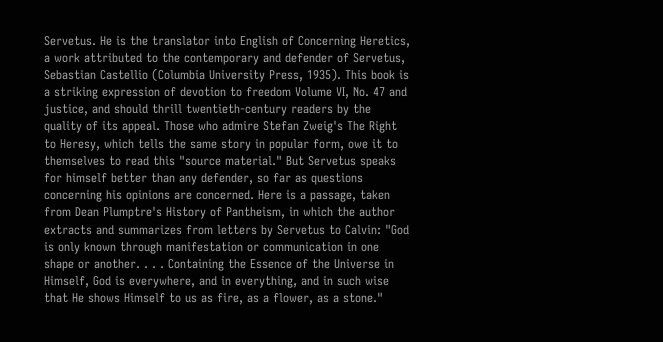Servetus. He is the translator into English of Concerning Heretics, a work attributed to the contemporary and defender of Servetus, Sebastian Castellio (Columbia University Press, 1935). This book is a striking expression of devotion to freedom Volume VI, No. 47 and justice, and should thrill twentieth-century readers by the quality of its appeal. Those who admire Stefan Zweig's The Right to Heresy, which tells the same story in popular form, owe it to themselves to read this "source material." But Servetus speaks for himself better than any defender, so far as questions concerning his opinions are concerned. Here is a passage, taken from Dean Plumptre's History of Pantheism, in which the author extracts and summarizes from letters by Servetus to Calvin: "God is only known through manifestation or communication in one shape or another. . . . Containing the Essence of the Universe in Himself, God is everywhere, and in everything, and in such wise that He shows Himself to us as fire, as a flower, as a stone."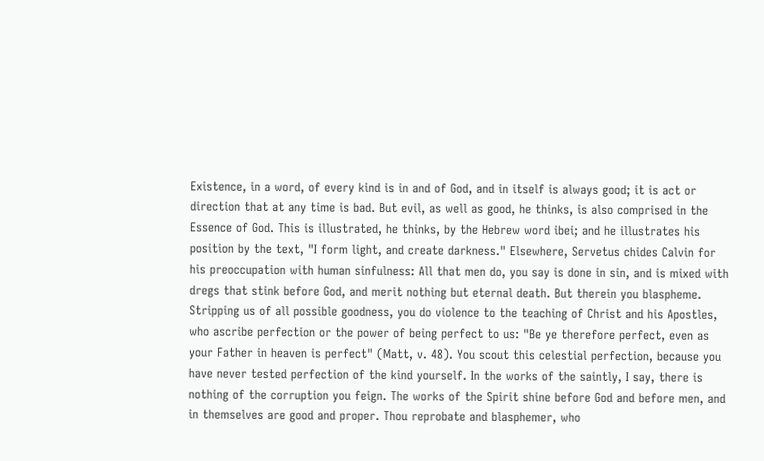Existence, in a word, of every kind is in and of God, and in itself is always good; it is act or direction that at any time is bad. But evil, as well as good, he thinks, is also comprised in the Essence of God. This is illustrated, he thinks, by the Hebrew word ibei; and he illustrates his position by the text, "I form light, and create darkness." Elsewhere, Servetus chides Calvin for his preoccupation with human sinfulness: All that men do, you say is done in sin, and is mixed with dregs that stink before God, and merit nothing but eternal death. But therein you blaspheme. Stripping us of all possible goodness, you do violence to the teaching of Christ and his Apostles, who ascribe perfection or the power of being perfect to us: "Be ye therefore perfect, even as your Father in heaven is perfect" (Matt, v. 48). You scout this celestial perfection, because you have never tested perfection of the kind yourself. In the works of the saintly, I say, there is nothing of the corruption you feign. The works of the Spirit shine before God and before men, and in themselves are good and proper. Thou reprobate and blasphemer, who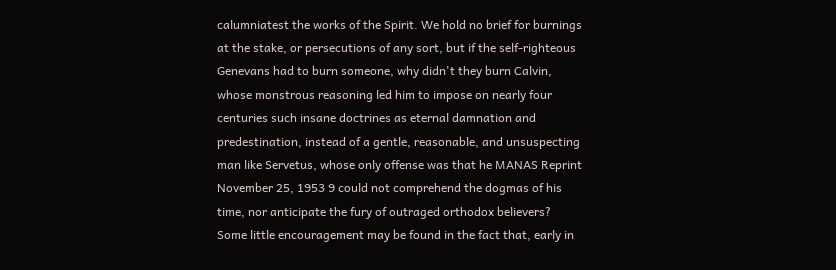calumniatest the works of the Spirit. We hold no brief for burnings at the stake, or persecutions of any sort, but if the self-righteous Genevans had to burn someone, why didn't they burn Calvin, whose monstrous reasoning led him to impose on nearly four centuries such insane doctrines as eternal damnation and predestination, instead of a gentle, reasonable, and unsuspecting man like Servetus, whose only offense was that he MANAS Reprint November 25, 1953 9 could not comprehend the dogmas of his time, nor anticipate the fury of outraged orthodox believers? Some little encouragement may be found in the fact that, early in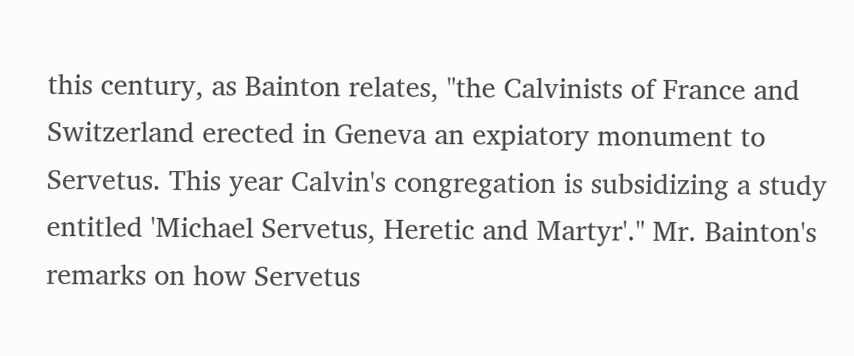this century, as Bainton relates, "the Calvinists of France and Switzerland erected in Geneva an expiatory monument to Servetus. This year Calvin's congregation is subsidizing a study entitled 'Michael Servetus, Heretic and Martyr'." Mr. Bainton's remarks on how Servetus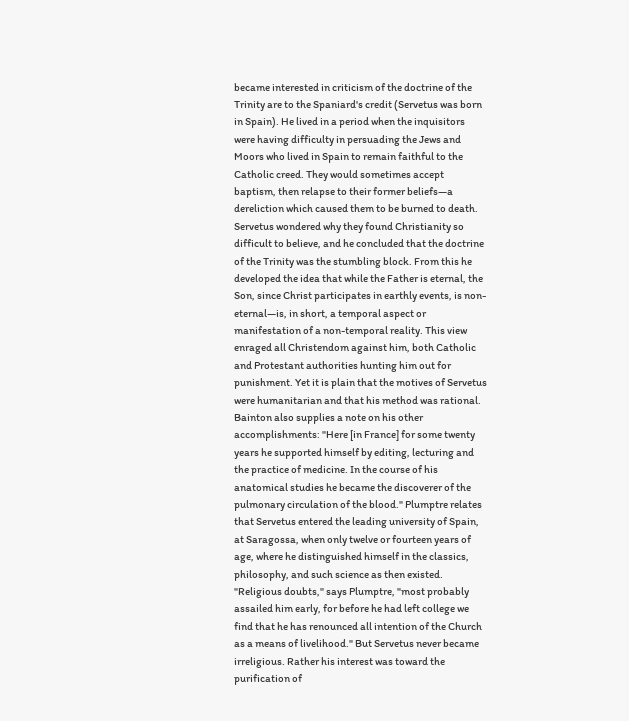became interested in criticism of the doctrine of the Trinity are to the Spaniard's credit (Servetus was born in Spain). He lived in a period when the inquisitors were having difficulty in persuading the Jews and Moors who lived in Spain to remain faithful to the Catholic creed. They would sometimes accept baptism, then relapse to their former beliefs—a dereliction which caused them to be burned to death. Servetus wondered why they found Christianity so difficult to believe, and he concluded that the doctrine of the Trinity was the stumbling block. From this he developed the idea that while the Father is eternal, the Son, since Christ participates in earthly events, is non-eternal—is, in short, a temporal aspect or manifestation of a non-temporal reality. This view enraged all Christendom against him, both Catholic and Protestant authorities hunting him out for punishment. Yet it is plain that the motives of Servetus were humanitarian and that his method was rational. Bainton also supplies a note on his other accomplishments: "Here [in France] for some twenty years he supported himself by editing, lecturing and the practice of medicine. In the course of his anatomical studies he became the discoverer of the pulmonary circulation of the blood." Plumptre relates that Servetus entered the leading university of Spain, at Saragossa, when only twelve or fourteen years of age, where he distinguished himself in the classics, philosophy, and such science as then existed. "Religious doubts," says Plumptre, "most probably assailed him early, for before he had left college we find that he has renounced all intention of the Church as a means of livelihood." But Servetus never became irreligious. Rather his interest was toward the purification of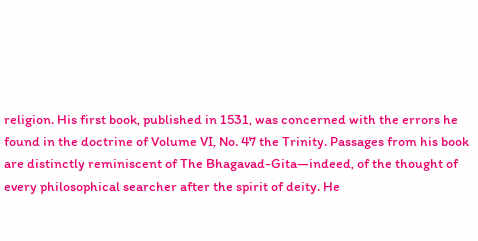religion. His first book, published in 1531, was concerned with the errors he found in the doctrine of Volume VI, No. 47 the Trinity. Passages from his book are distinctly reminiscent of The Bhagavad-Gita—indeed, of the thought of every philosophical searcher after the spirit of deity. He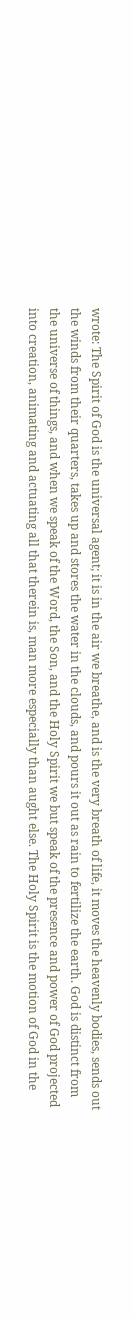wrote: The Spirit of God is the universal agent; it is in the air we breathe, and is the very breath of life, it moves the heavenly bodies, sends out the winds from their quarters, takes up and stores the water in the clouds, and pours it out as rain to fertilize the earth. God is distinct from the universe of things, and when we speak of the Word, the Son, and the Holy Spirit we but speak of the presence and power of God projected into creation, animating and actuating all that therein is, man more especially than aught else. The Holy Spirit is the motion of God in the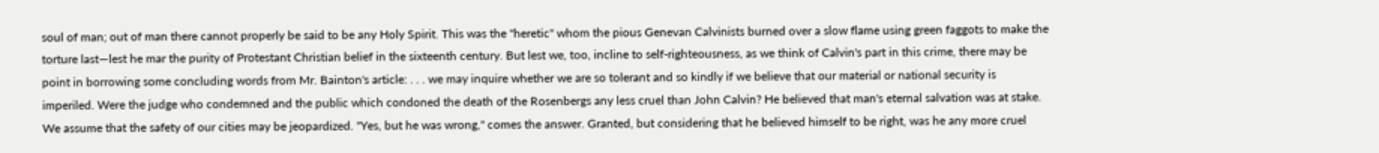soul of man; out of man there cannot properly be said to be any Holy Spirit. This was the "heretic" whom the pious Genevan Calvinists burned over a slow flame using green faggots to make the torture last—lest he mar the purity of Protestant Christian belief in the sixteenth century. But lest we, too, incline to self-righteousness, as we think of Calvin's part in this crime, there may be point in borrowing some concluding words from Mr. Bainton's article: . . . we may inquire whether we are so tolerant and so kindly if we believe that our material or national security is imperiled. Were the judge who condemned and the public which condoned the death of the Rosenbergs any less cruel than John Calvin? He believed that man's eternal salvation was at stake. We assume that the safety of our cities may be jeopardized. "Yes, but he was wrong," comes the answer. Granted, but considering that he believed himself to be right, was he any more cruel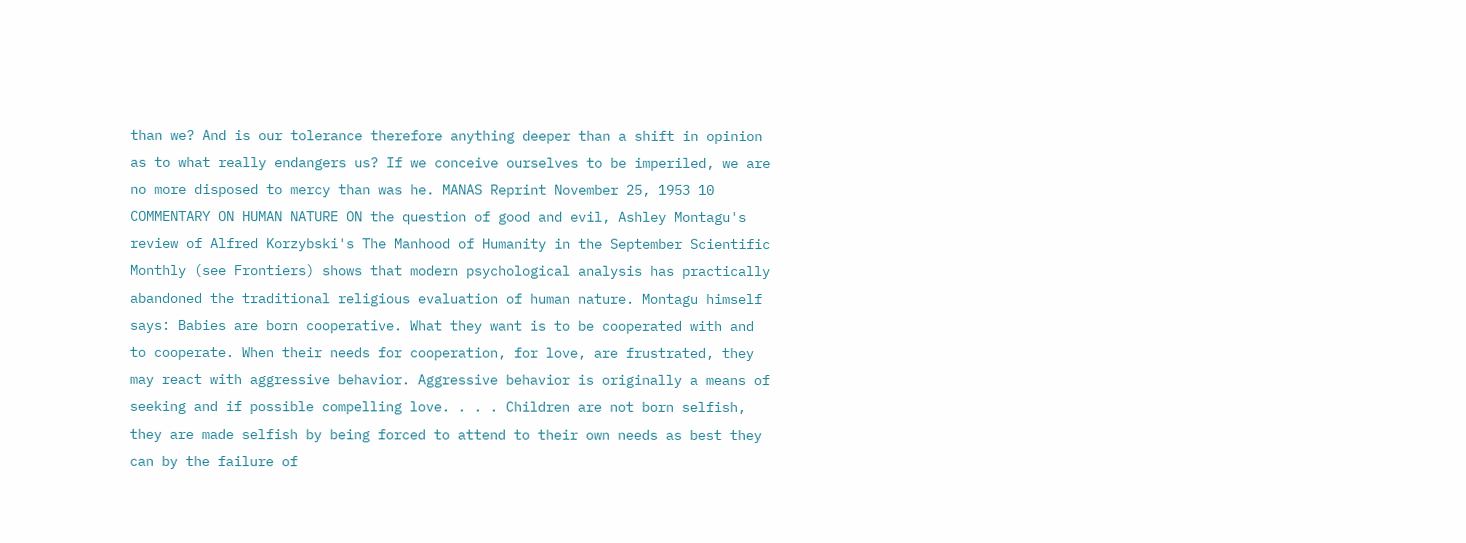than we? And is our tolerance therefore anything deeper than a shift in opinion as to what really endangers us? If we conceive ourselves to be imperiled, we are no more disposed to mercy than was he. MANAS Reprint November 25, 1953 10 COMMENTARY ON HUMAN NATURE ON the question of good and evil, Ashley Montagu's review of Alfred Korzybski's The Manhood of Humanity in the September Scientific Monthly (see Frontiers) shows that modern psychological analysis has practically abandoned the traditional religious evaluation of human nature. Montagu himself says: Babies are born cooperative. What they want is to be cooperated with and to cooperate. When their needs for cooperation, for love, are frustrated, they may react with aggressive behavior. Aggressive behavior is originally a means of seeking and if possible compelling love. . . . Children are not born selfish, they are made selfish by being forced to attend to their own needs as best they can by the failure of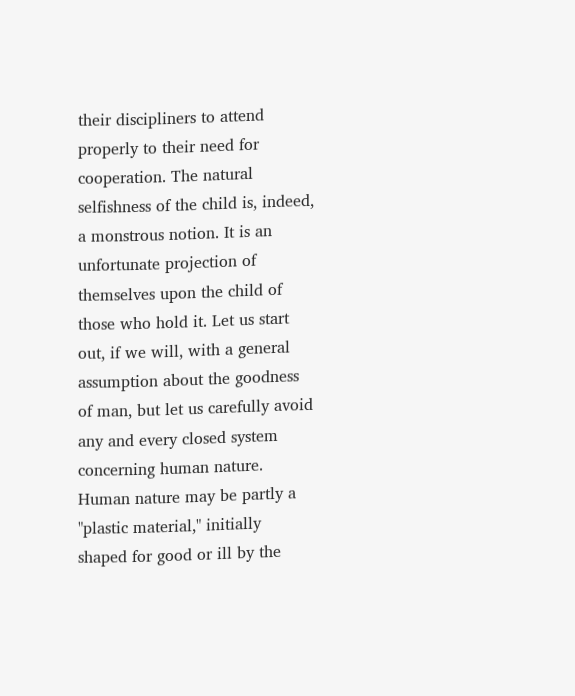their discipliners to attend properly to their need for cooperation. The natural selfishness of the child is, indeed, a monstrous notion. It is an unfortunate projection of themselves upon the child of those who hold it. Let us start out, if we will, with a general assumption about the goodness of man, but let us carefully avoid any and every closed system concerning human nature. Human nature may be partly a "plastic material," initially shaped for good or ill by the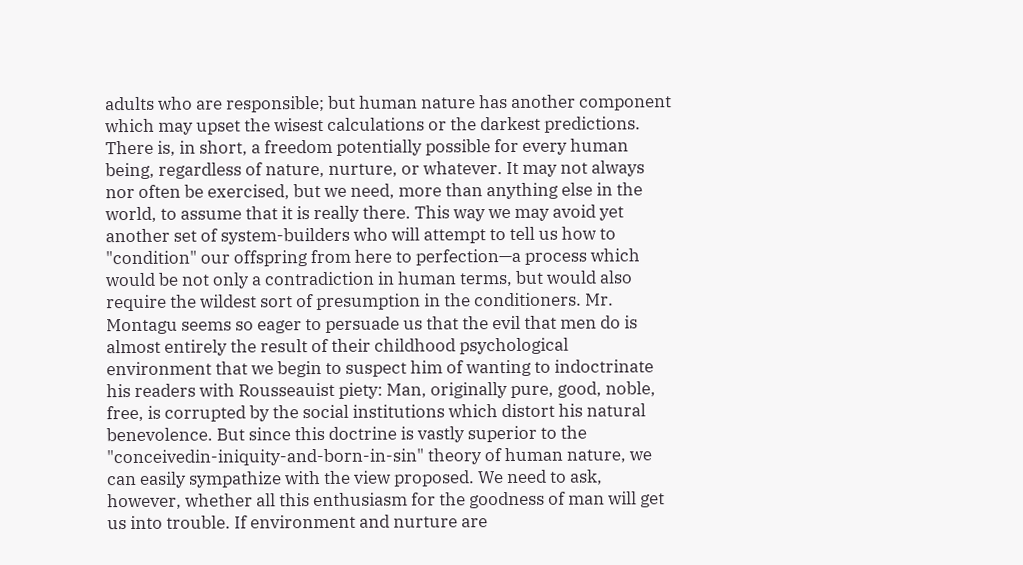adults who are responsible; but human nature has another component which may upset the wisest calculations or the darkest predictions. There is, in short, a freedom potentially possible for every human being, regardless of nature, nurture, or whatever. It may not always nor often be exercised, but we need, more than anything else in the world, to assume that it is really there. This way we may avoid yet another set of system-builders who will attempt to tell us how to "condition" our offspring from here to perfection—a process which would be not only a contradiction in human terms, but would also require the wildest sort of presumption in the conditioners. Mr. Montagu seems so eager to persuade us that the evil that men do is almost entirely the result of their childhood psychological environment that we begin to suspect him of wanting to indoctrinate his readers with Rousseauist piety: Man, originally pure, good, noble, free, is corrupted by the social institutions which distort his natural benevolence. But since this doctrine is vastly superior to the "conceivedin-iniquity-and-born-in-sin" theory of human nature, we can easily sympathize with the view proposed. We need to ask, however, whether all this enthusiasm for the goodness of man will get us into trouble. If environment and nurture are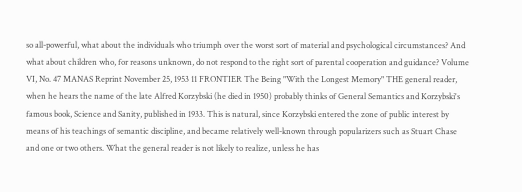so all-powerful, what about the individuals who triumph over the worst sort of material and psychological circumstances? And what about children who, for reasons unknown, do not respond to the right sort of parental cooperation and guidance? Volume VI, No. 47 MANAS Reprint November 25, 1953 11 FRONTIER The Being "With the Longest Memory" THE general reader, when he hears the name of the late Alfred Korzybski (he died in 1950) probably thinks of General Semantics and Korzybski's famous book, Science and Sanity, published in 1933. This is natural, since Korzybski entered the zone of public interest by means of his teachings of semantic discipline, and became relatively well-known through popularizers such as Stuart Chase and one or two others. What the general reader is not likely to realize, unless he has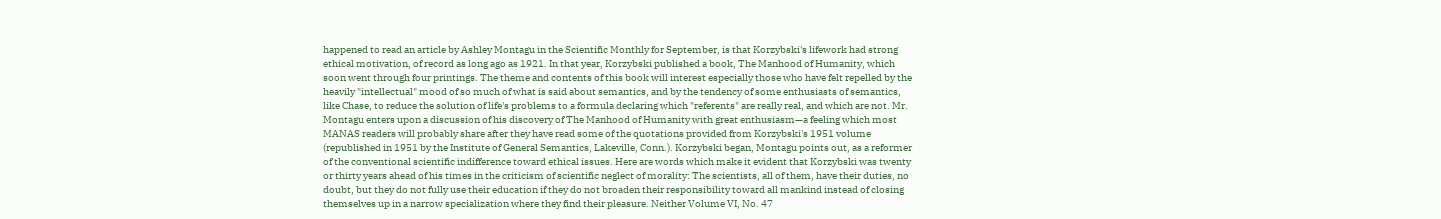happened to read an article by Ashley Montagu in the Scientific Monthly for September, is that Korzybski's lifework had strong ethical motivation, of record as long ago as 1921. In that year, Korzybski published a book, The Manhood of Humanity, which soon went through four printings. The theme and contents of this book will interest especially those who have felt repelled by the heavily "intellectual" mood of so much of what is said about semantics, and by the tendency of some enthusiasts of semantics, like Chase, to reduce the solution of life's problems to a formula declaring which "referents" are really real, and which are not. Mr. Montagu enters upon a discussion of his discovery of The Manhood of Humanity with great enthusiasm—a feeling which most MANAS readers will probably share after they have read some of the quotations provided from Korzybski's 1951 volume (republished in 1951 by the Institute of General Semantics, Lakeville, Conn.). Korzybski began, Montagu points out, as a reformer of the conventional scientific indifference toward ethical issues. Here are words which make it evident that Korzybski was twenty or thirty years ahead of his times in the criticism of scientific neglect of morality: The scientists, all of them, have their duties, no doubt, but they do not fully use their education if they do not broaden their responsibility toward all mankind instead of closing themselves up in a narrow specialization where they find their pleasure. Neither Volume VI, No. 47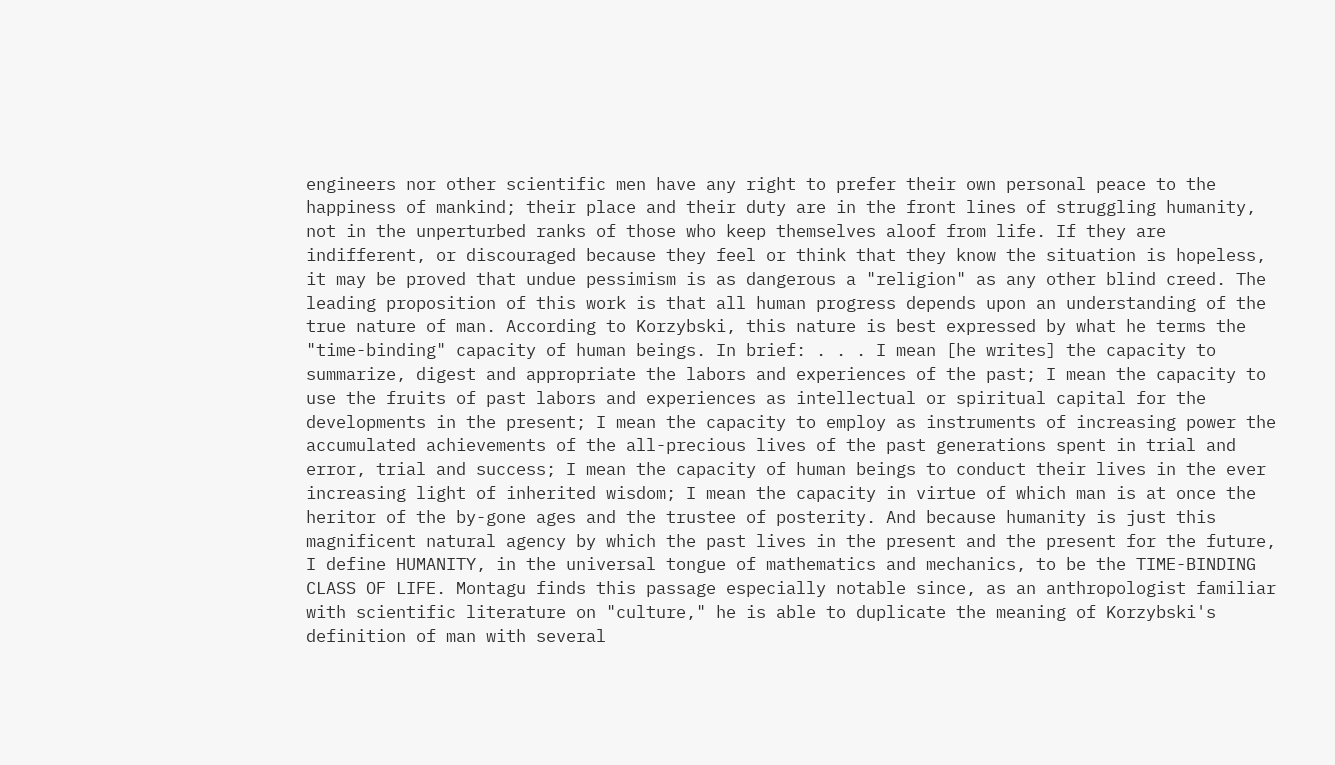engineers nor other scientific men have any right to prefer their own personal peace to the happiness of mankind; their place and their duty are in the front lines of struggling humanity, not in the unperturbed ranks of those who keep themselves aloof from life. If they are indifferent, or discouraged because they feel or think that they know the situation is hopeless, it may be proved that undue pessimism is as dangerous a "religion" as any other blind creed. The leading proposition of this work is that all human progress depends upon an understanding of the true nature of man. According to Korzybski, this nature is best expressed by what he terms the "time-binding" capacity of human beings. In brief: . . . I mean [he writes] the capacity to summarize, digest and appropriate the labors and experiences of the past; I mean the capacity to use the fruits of past labors and experiences as intellectual or spiritual capital for the developments in the present; I mean the capacity to employ as instruments of increasing power the accumulated achievements of the all-precious lives of the past generations spent in trial and error, trial and success; I mean the capacity of human beings to conduct their lives in the ever increasing light of inherited wisdom; I mean the capacity in virtue of which man is at once the heritor of the by-gone ages and the trustee of posterity. And because humanity is just this magnificent natural agency by which the past lives in the present and the present for the future, I define HUMANITY, in the universal tongue of mathematics and mechanics, to be the TIME-BINDING CLASS OF LIFE. Montagu finds this passage especially notable since, as an anthropologist familiar with scientific literature on "culture," he is able to duplicate the meaning of Korzybski's definition of man with several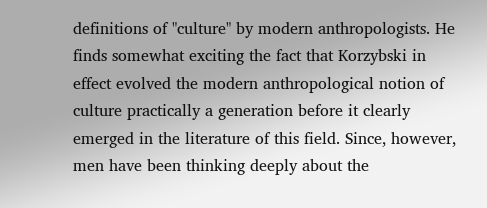definitions of "culture" by modern anthropologists. He finds somewhat exciting the fact that Korzybski in effect evolved the modern anthropological notion of culture practically a generation before it clearly emerged in the literature of this field. Since, however, men have been thinking deeply about the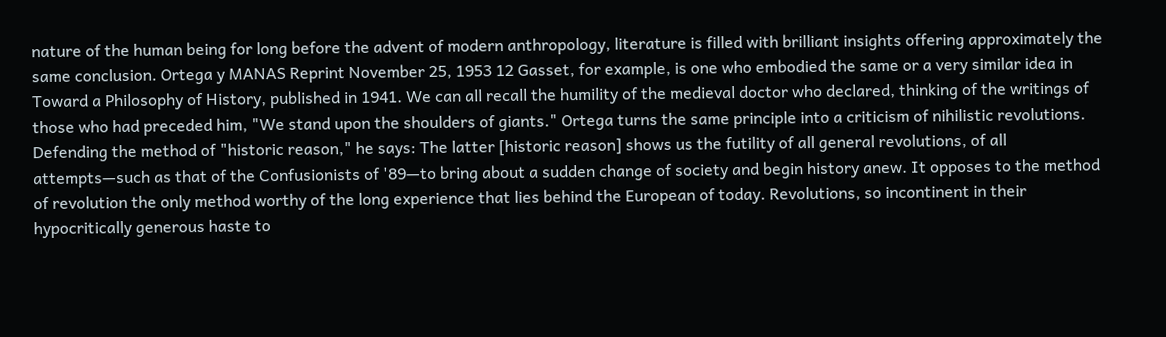nature of the human being for long before the advent of modern anthropology, literature is filled with brilliant insights offering approximately the same conclusion. Ortega y MANAS Reprint November 25, 1953 12 Gasset, for example, is one who embodied the same or a very similar idea in Toward a Philosophy of History, published in 1941. We can all recall the humility of the medieval doctor who declared, thinking of the writings of those who had preceded him, "We stand upon the shoulders of giants." Ortega turns the same principle into a criticism of nihilistic revolutions. Defending the method of "historic reason," he says: The latter [historic reason] shows us the futility of all general revolutions, of all attempts—such as that of the Confusionists of '89—to bring about a sudden change of society and begin history anew. It opposes to the method of revolution the only method worthy of the long experience that lies behind the European of today. Revolutions, so incontinent in their hypocritically generous haste to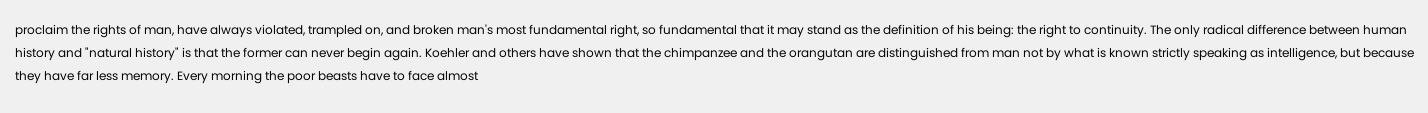proclaim the rights of man, have always violated, trampled on, and broken man's most fundamental right, so fundamental that it may stand as the definition of his being: the right to continuity. The only radical difference between human history and "natural history" is that the former can never begin again. Koehler and others have shown that the chimpanzee and the orangutan are distinguished from man not by what is known strictly speaking as intelligence, but because they have far less memory. Every morning the poor beasts have to face almost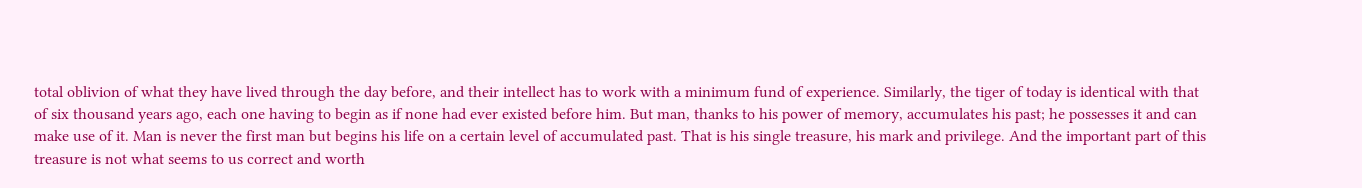total oblivion of what they have lived through the day before, and their intellect has to work with a minimum fund of experience. Similarly, the tiger of today is identical with that of six thousand years ago, each one having to begin as if none had ever existed before him. But man, thanks to his power of memory, accumulates his past; he possesses it and can make use of it. Man is never the first man but begins his life on a certain level of accumulated past. That is his single treasure, his mark and privilege. And the important part of this treasure is not what seems to us correct and worth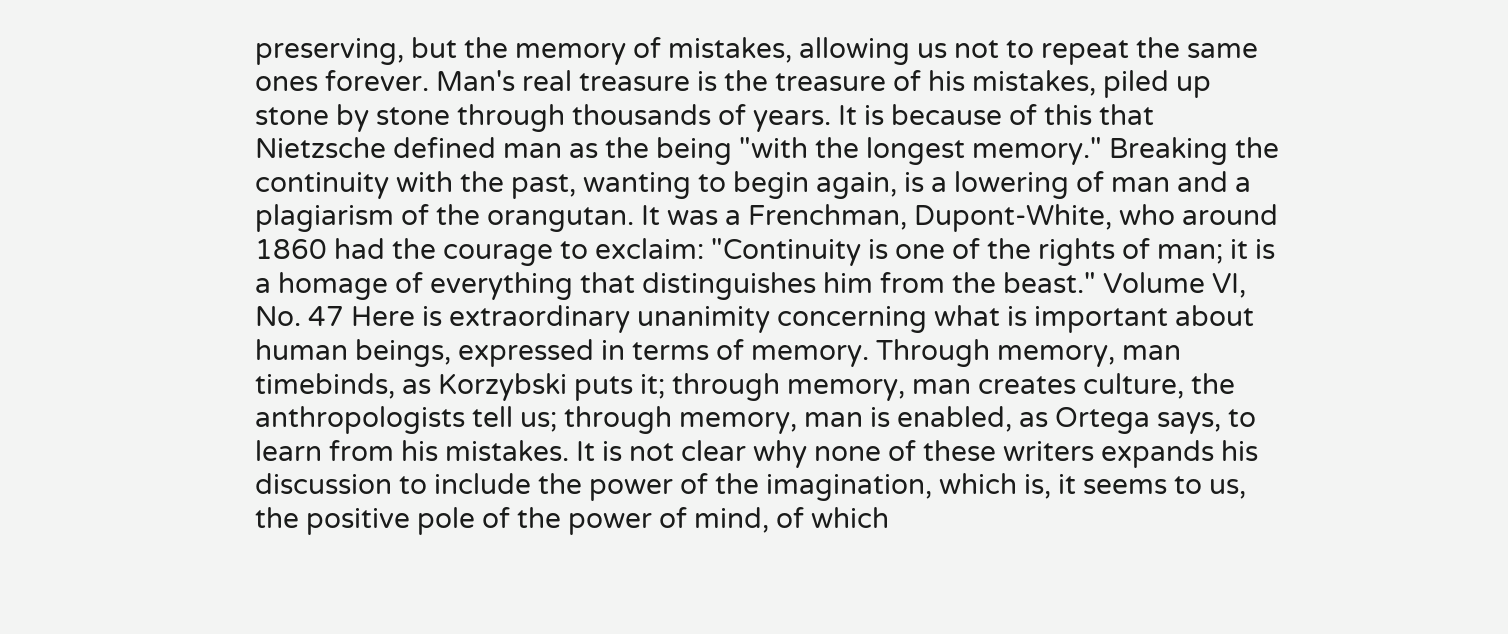preserving, but the memory of mistakes, allowing us not to repeat the same ones forever. Man's real treasure is the treasure of his mistakes, piled up stone by stone through thousands of years. It is because of this that Nietzsche defined man as the being "with the longest memory." Breaking the continuity with the past, wanting to begin again, is a lowering of man and a plagiarism of the orangutan. It was a Frenchman, Dupont-White, who around 1860 had the courage to exclaim: "Continuity is one of the rights of man; it is a homage of everything that distinguishes him from the beast." Volume VI, No. 47 Here is extraordinary unanimity concerning what is important about human beings, expressed in terms of memory. Through memory, man timebinds, as Korzybski puts it; through memory, man creates culture, the anthropologists tell us; through memory, man is enabled, as Ortega says, to learn from his mistakes. It is not clear why none of these writers expands his discussion to include the power of the imagination, which is, it seems to us, the positive pole of the power of mind, of which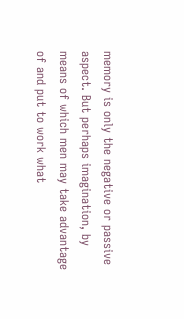memory is only the negative or passive aspect. But perhaps imagination, by means of which men may take advantage of and put to work what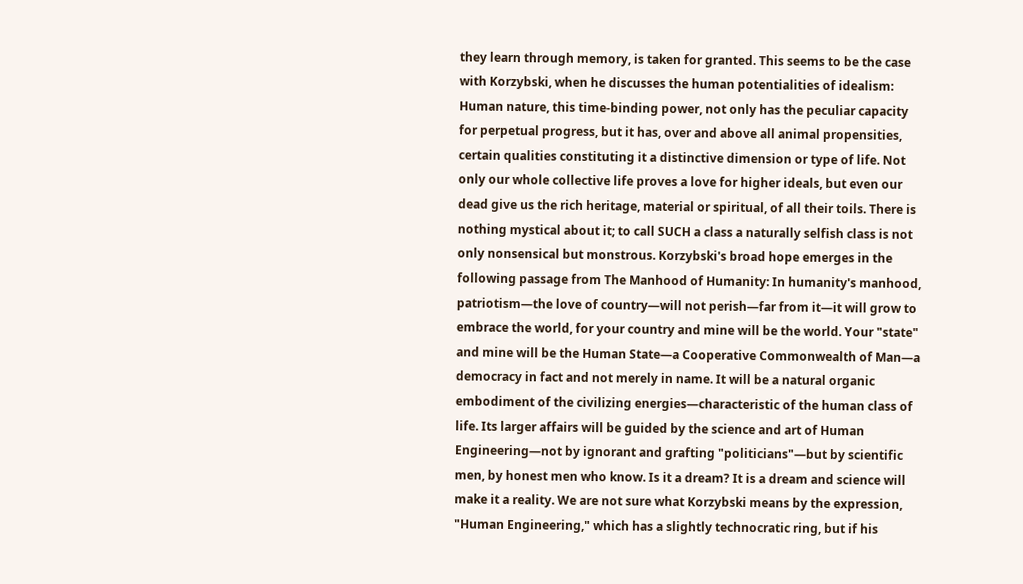they learn through memory, is taken for granted. This seems to be the case with Korzybski, when he discusses the human potentialities of idealism: Human nature, this time-binding power, not only has the peculiar capacity for perpetual progress, but it has, over and above all animal propensities, certain qualities constituting it a distinctive dimension or type of life. Not only our whole collective life proves a love for higher ideals, but even our dead give us the rich heritage, material or spiritual, of all their toils. There is nothing mystical about it; to call SUCH a class a naturally selfish class is not only nonsensical but monstrous. Korzybski's broad hope emerges in the following passage from The Manhood of Humanity: In humanity's manhood, patriotism—the love of country—will not perish—far from it—it will grow to embrace the world, for your country and mine will be the world. Your "state" and mine will be the Human State—a Cooperative Commonwealth of Man—a democracy in fact and not merely in name. It will be a natural organic embodiment of the civilizing energies—characteristic of the human class of life. Its larger affairs will be guided by the science and art of Human Engineering—not by ignorant and grafting "politicians"—but by scientific men, by honest men who know. Is it a dream? It is a dream and science will make it a reality. We are not sure what Korzybski means by the expression, "Human Engineering," which has a slightly technocratic ring, but if his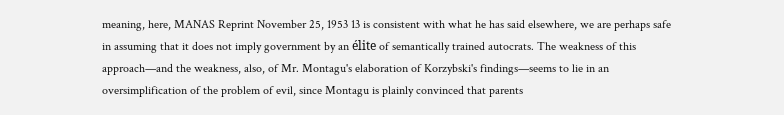meaning, here, MANAS Reprint November 25, 1953 13 is consistent with what he has said elsewhere, we are perhaps safe in assuming that it does not imply government by an élite of semantically trained autocrats. The weakness of this approach—and the weakness, also, of Mr. Montagu's elaboration of Korzybski's findings—seems to lie in an oversimplification of the problem of evil, since Montagu is plainly convinced that parents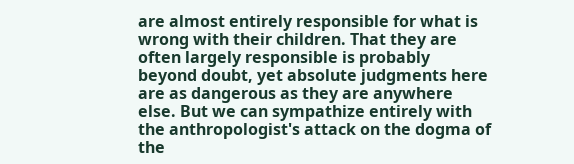are almost entirely responsible for what is wrong with their children. That they are often largely responsible is probably beyond doubt, yet absolute judgments here are as dangerous as they are anywhere else. But we can sympathize entirely with the anthropologist's attack on the dogma of the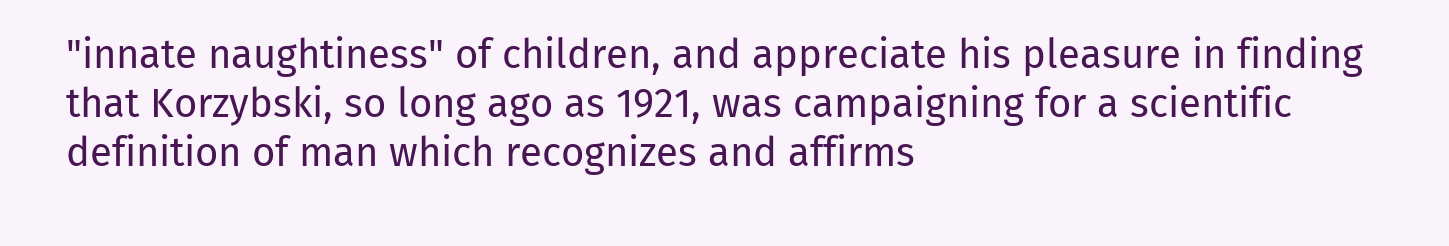"innate naughtiness" of children, and appreciate his pleasure in finding that Korzybski, so long ago as 1921, was campaigning for a scientific definition of man which recognizes and affirms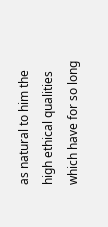as natural to him the high ethical qualities which have for so long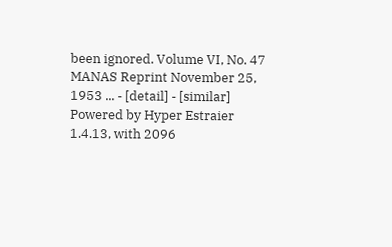been ignored. Volume VI, No. 47 MANAS Reprint November 25, 1953 ... - [detail] - [similar]
Powered by Hyper Estraier 1.4.13, with 2096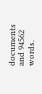documents and 94562 words.